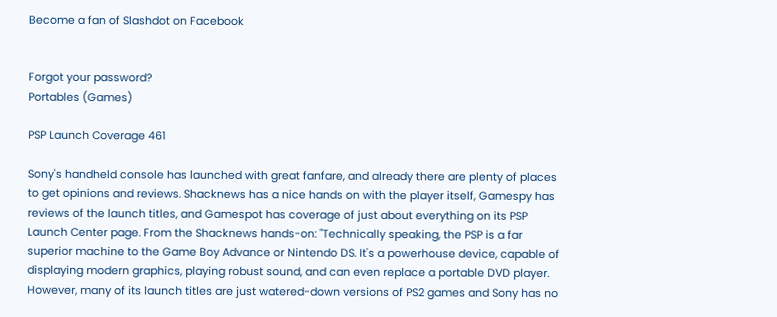Become a fan of Slashdot on Facebook


Forgot your password?
Portables (Games)

PSP Launch Coverage 461

Sony's handheld console has launched with great fanfare, and already there are plenty of places to get opinions and reviews. Shacknews has a nice hands on with the player itself, Gamespy has reviews of the launch titles, and Gamespot has coverage of just about everything on its PSP Launch Center page. From the Shacknews hands-on: "Technically speaking, the PSP is a far superior machine to the Game Boy Advance or Nintendo DS. It's a powerhouse device, capable of displaying modern graphics, playing robust sound, and can even replace a portable DVD player. However, many of its launch titles are just watered-down versions of PS2 games and Sony has no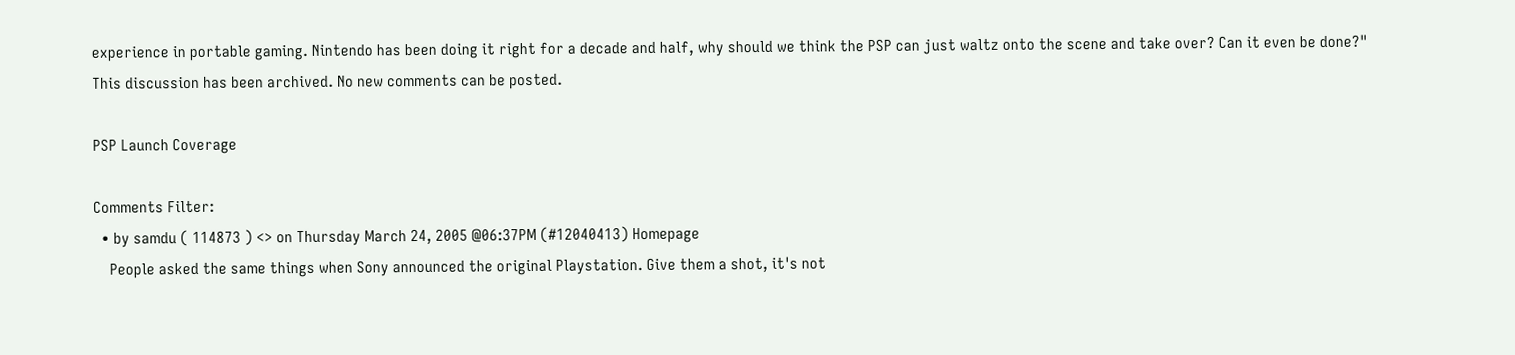experience in portable gaming. Nintendo has been doing it right for a decade and half, why should we think the PSP can just waltz onto the scene and take over? Can it even be done?"
This discussion has been archived. No new comments can be posted.

PSP Launch Coverage

Comments Filter:
  • by samdu ( 114873 ) <> on Thursday March 24, 2005 @06:37PM (#12040413) Homepage
    People asked the same things when Sony announced the original Playstation. Give them a shot, it's not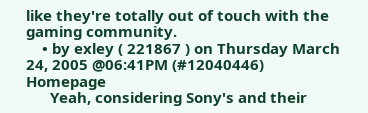like they're totally out of touch with the gaming community.
    • by exley ( 221867 ) on Thursday March 24, 2005 @06:41PM (#12040446) Homepage
      Yeah, considering Sony's and their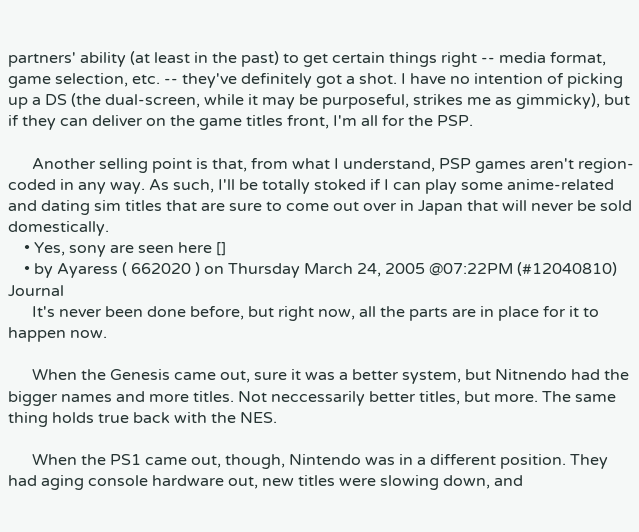partners' ability (at least in the past) to get certain things right -- media format, game selection, etc. -- they've definitely got a shot. I have no intention of picking up a DS (the dual-screen, while it may be purposeful, strikes me as gimmicky), but if they can deliver on the game titles front, I'm all for the PSP.

      Another selling point is that, from what I understand, PSP games aren't region-coded in any way. As such, I'll be totally stoked if I can play some anime-related and dating sim titles that are sure to come out over in Japan that will never be sold domestically.
    • Yes, sony are seen here []
    • by Ayaress ( 662020 ) on Thursday March 24, 2005 @07:22PM (#12040810) Journal
      It's never been done before, but right now, all the parts are in place for it to happen now.

      When the Genesis came out, sure it was a better system, but Nitnendo had the bigger names and more titles. Not neccessarily better titles, but more. The same thing holds true back with the NES.

      When the PS1 came out, though, Nintendo was in a different position. They had aging console hardware out, new titles were slowing down, and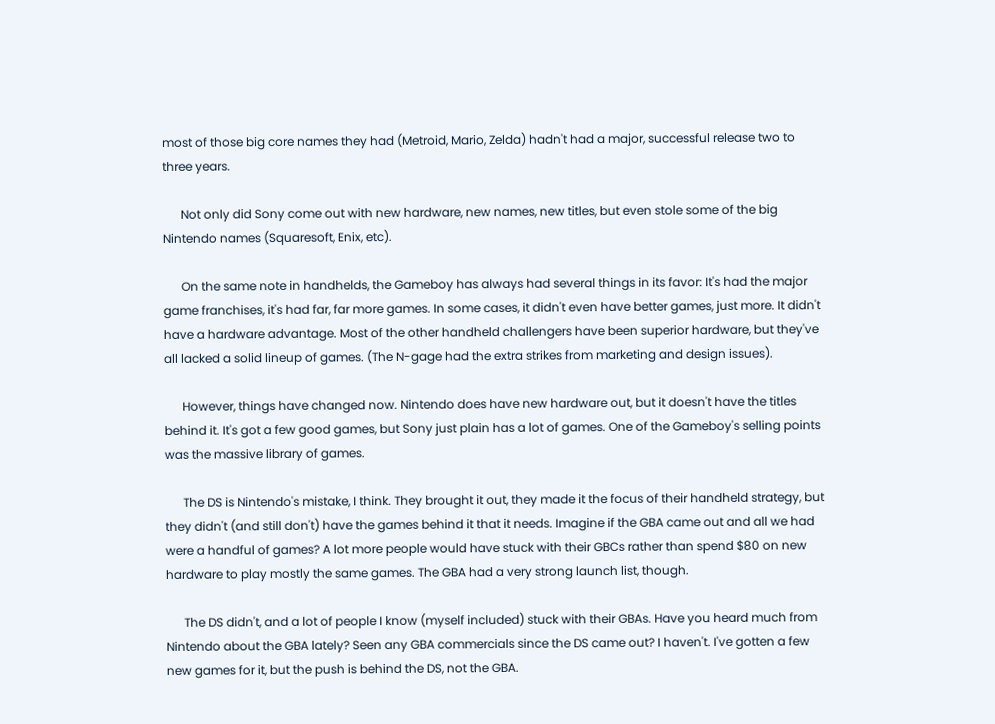most of those big core names they had (Metroid, Mario, Zelda) hadn't had a major, successful release two to three years.

      Not only did Sony come out with new hardware, new names, new titles, but even stole some of the big Nintendo names (Squaresoft, Enix, etc).

      On the same note in handhelds, the Gameboy has always had several things in its favor: It's had the major game franchises, it's had far, far more games. In some cases, it didn't even have better games, just more. It didn't have a hardware advantage. Most of the other handheld challengers have been superior hardware, but they've all lacked a solid lineup of games. (The N-gage had the extra strikes from marketing and design issues).

      However, things have changed now. Nintendo does have new hardware out, but it doesn't have the titles behind it. It's got a few good games, but Sony just plain has a lot of games. One of the Gameboy's selling points was the massive library of games.

      The DS is Nintendo's mistake, I think. They brought it out, they made it the focus of their handheld strategy, but they didn't (and still don't) have the games behind it that it needs. Imagine if the GBA came out and all we had were a handful of games? A lot more people would have stuck with their GBCs rather than spend $80 on new hardware to play mostly the same games. The GBA had a very strong launch list, though.

      The DS didn't, and a lot of people I know (myself included) stuck with their GBAs. Have you heard much from Nintendo about the GBA lately? Seen any GBA commercials since the DS came out? I haven't. I've gotten a few new games for it, but the push is behind the DS, not the GBA.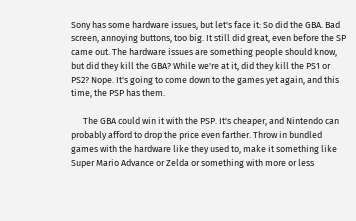Sony has some hardware issues, but let's face it: So did the GBA. Bad screen, annoying buttons, too big. It still did great, even before the SP came out. The hardware issues are something people should know, but did they kill the GBA? While we're at it, did they kill the PS1 or PS2? Nope. It's going to come down to the games yet again, and this time, the PSP has them.

      The GBA could win it with the PSP. It's cheaper, and Nintendo can probably afford to drop the price even farther. Throw in bundled games with the hardware like they used to, make it something like Super Mario Advance or Zelda or something with more or less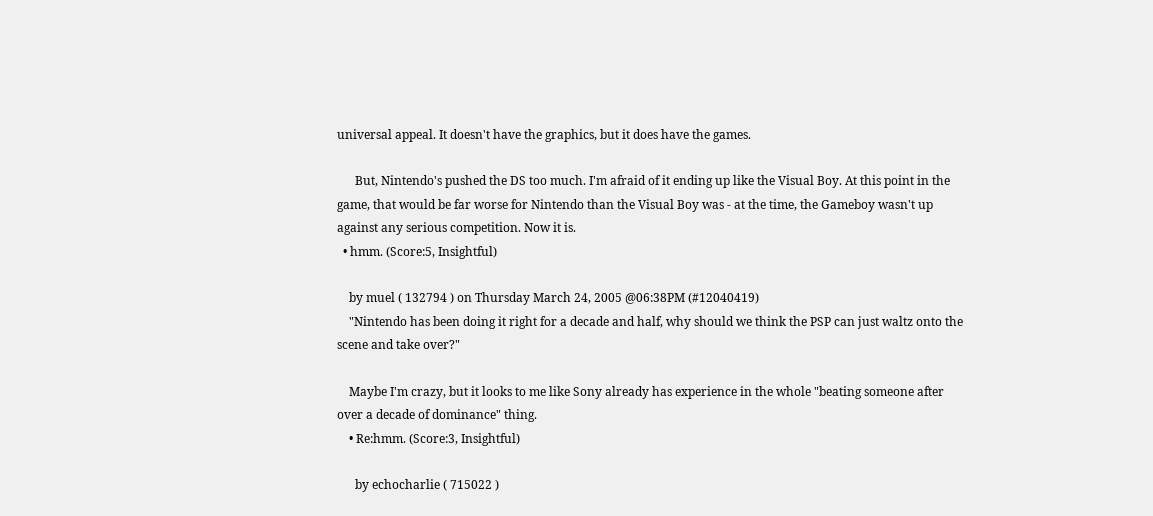universal appeal. It doesn't have the graphics, but it does have the games.

      But, Nintendo's pushed the DS too much. I'm afraid of it ending up like the Visual Boy. At this point in the game, that would be far worse for Nintendo than the Visual Boy was - at the time, the Gameboy wasn't up against any serious competition. Now it is.
  • hmm. (Score:5, Insightful)

    by muel ( 132794 ) on Thursday March 24, 2005 @06:38PM (#12040419)
    "Nintendo has been doing it right for a decade and half, why should we think the PSP can just waltz onto the scene and take over?"

    Maybe I'm crazy, but it looks to me like Sony already has experience in the whole "beating someone after over a decade of dominance" thing.
    • Re:hmm. (Score:3, Insightful)

      by echocharlie ( 715022 )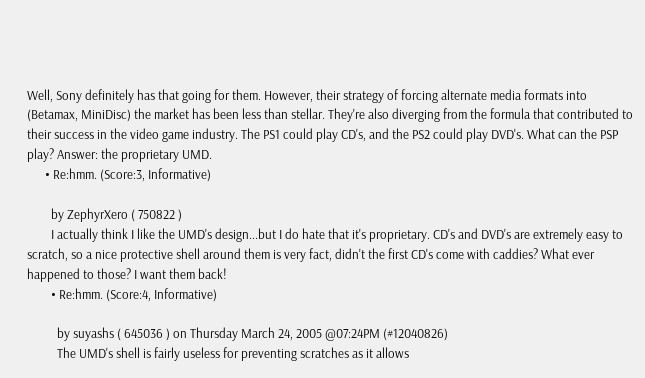Well, Sony definitely has that going for them. However, their strategy of forcing alternate media formats into (Betamax, MiniDisc) the market has been less than stellar. They're also diverging from the formula that contributed to their success in the video game industry. The PS1 could play CD's, and the PS2 could play DVD's. What can the PSP play? Answer: the proprietary UMD.
      • Re:hmm. (Score:3, Informative)

        by ZephyrXero ( 750822 )
        I actually think I like the UMD's design...but I do hate that it's proprietary. CD's and DVD's are extremely easy to scratch, so a nice protective shell around them is very fact, didn't the first CD's come with caddies? What ever happened to those? I want them back!
        • Re:hmm. (Score:4, Informative)

          by suyashs ( 645036 ) on Thursday March 24, 2005 @07:24PM (#12040826)
          The UMD's shell is fairly useless for preventing scratches as it allows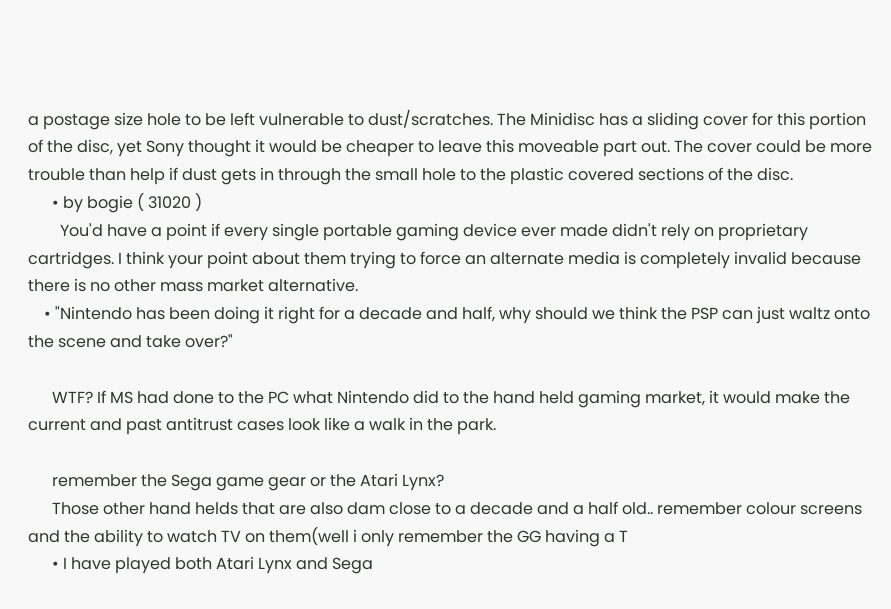a postage size hole to be left vulnerable to dust/scratches. The Minidisc has a sliding cover for this portion of the disc, yet Sony thought it would be cheaper to leave this moveable part out. The cover could be more trouble than help if dust gets in through the small hole to the plastic covered sections of the disc.
      • by bogie ( 31020 )
        You'd have a point if every single portable gaming device ever made didn't rely on proprietary cartridges. I think your point about them trying to force an alternate media is completely invalid because there is no other mass market alternative.
    • "Nintendo has been doing it right for a decade and half, why should we think the PSP can just waltz onto the scene and take over?"

      WTF? If MS had done to the PC what Nintendo did to the hand held gaming market, it would make the current and past antitrust cases look like a walk in the park.

      remember the Sega game gear or the Atari Lynx?
      Those other hand helds that are also dam close to a decade and a half old.. remember colour screens and the ability to watch TV on them(well i only remember the GG having a T
      • I have played both Atari Lynx and Sega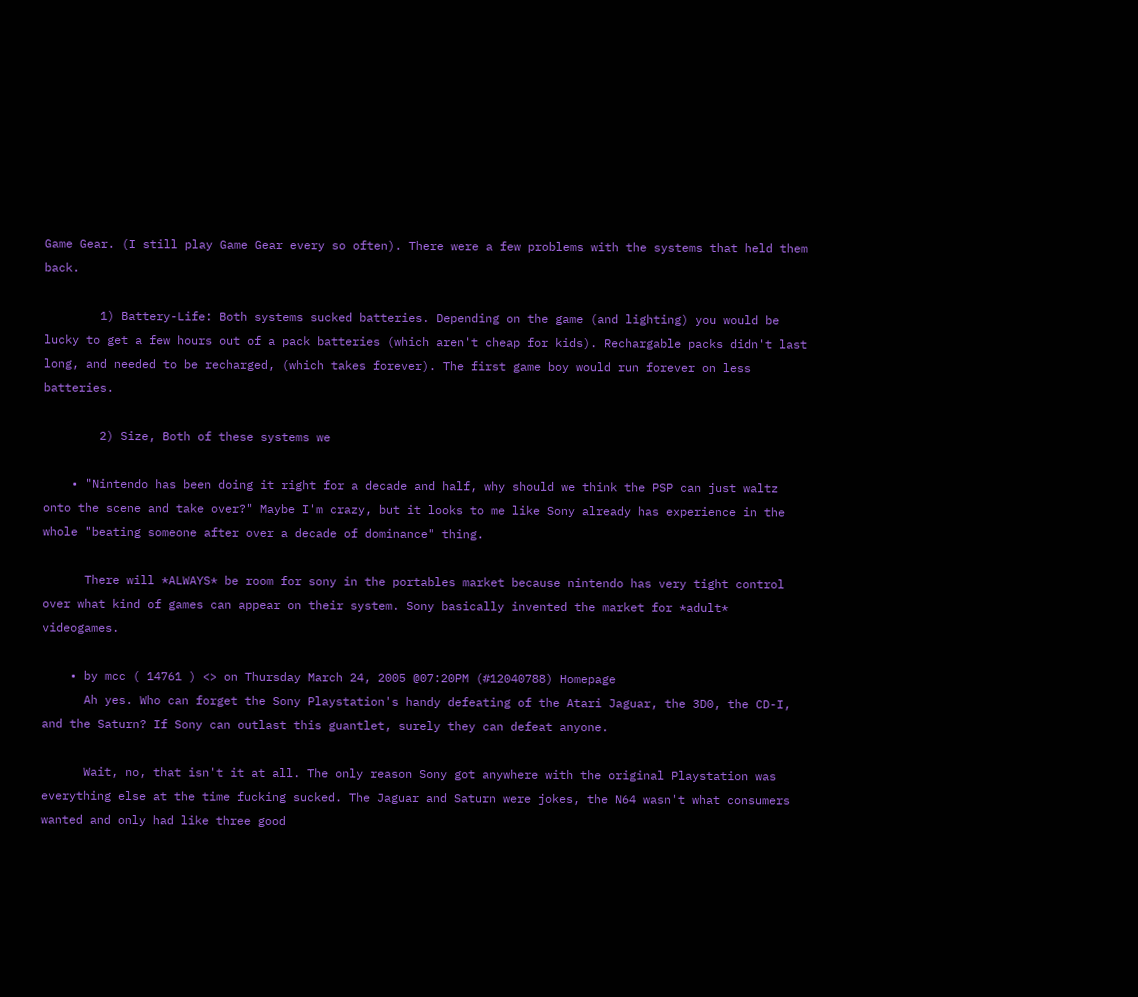Game Gear. (I still play Game Gear every so often). There were a few problems with the systems that held them back.

        1) Battery-Life: Both systems sucked batteries. Depending on the game (and lighting) you would be lucky to get a few hours out of a pack batteries (which aren't cheap for kids). Rechargable packs didn't last long, and needed to be recharged, (which takes forever). The first game boy would run forever on less batteries.

        2) Size, Both of these systems we

    • "Nintendo has been doing it right for a decade and half, why should we think the PSP can just waltz onto the scene and take over?" Maybe I'm crazy, but it looks to me like Sony already has experience in the whole "beating someone after over a decade of dominance" thing.

      There will *ALWAYS* be room for sony in the portables market because nintendo has very tight control over what kind of games can appear on their system. Sony basically invented the market for *adult* videogames.

    • by mcc ( 14761 ) <> on Thursday March 24, 2005 @07:20PM (#12040788) Homepage
      Ah yes. Who can forget the Sony Playstation's handy defeating of the Atari Jaguar, the 3D0, the CD-I, and the Saturn? If Sony can outlast this guantlet, surely they can defeat anyone.

      Wait, no, that isn't it at all. The only reason Sony got anywhere with the original Playstation was everything else at the time fucking sucked. The Jaguar and Saturn were jokes, the N64 wasn't what consumers wanted and only had like three good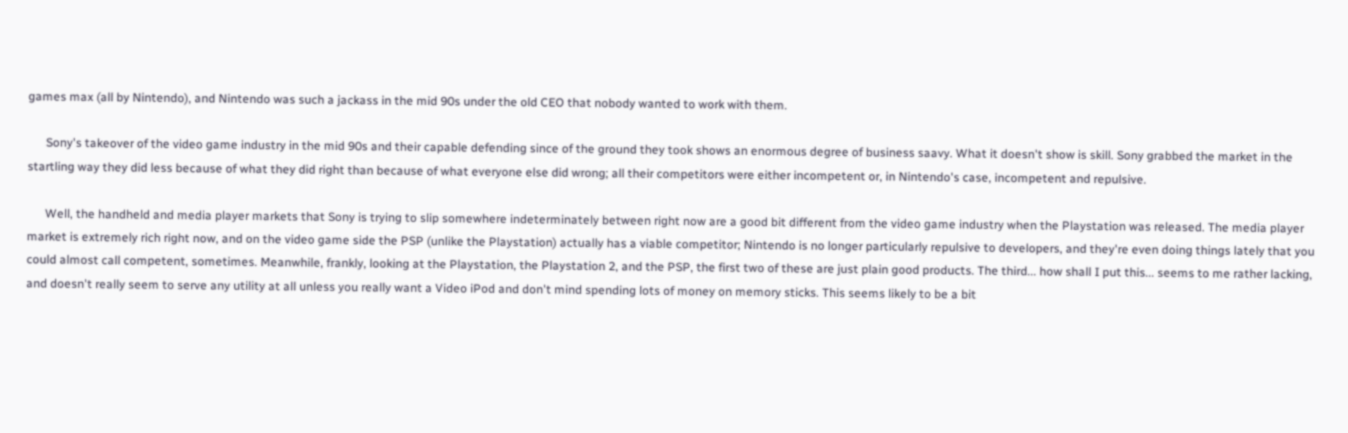games max (all by Nintendo), and Nintendo was such a jackass in the mid 90s under the old CEO that nobody wanted to work with them.

      Sony's takeover of the video game industry in the mid 90s and their capable defending since of the ground they took shows an enormous degree of business saavy. What it doesn't show is skill. Sony grabbed the market in the startling way they did less because of what they did right than because of what everyone else did wrong; all their competitors were either incompetent or, in Nintendo's case, incompetent and repulsive.

      Well, the handheld and media player markets that Sony is trying to slip somewhere indeterminately between right now are a good bit different from the video game industry when the Playstation was released. The media player market is extremely rich right now, and on the video game side the PSP (unlike the Playstation) actually has a viable competitor; Nintendo is no longer particularly repulsive to developers, and they're even doing things lately that you could almost call competent, sometimes. Meanwhile, frankly, looking at the Playstation, the Playstation 2, and the PSP, the first two of these are just plain good products. The third... how shall I put this... seems to me rather lacking, and doesn't really seem to serve any utility at all unless you really want a Video iPod and don't mind spending lots of money on memory sticks. This seems likely to be a bit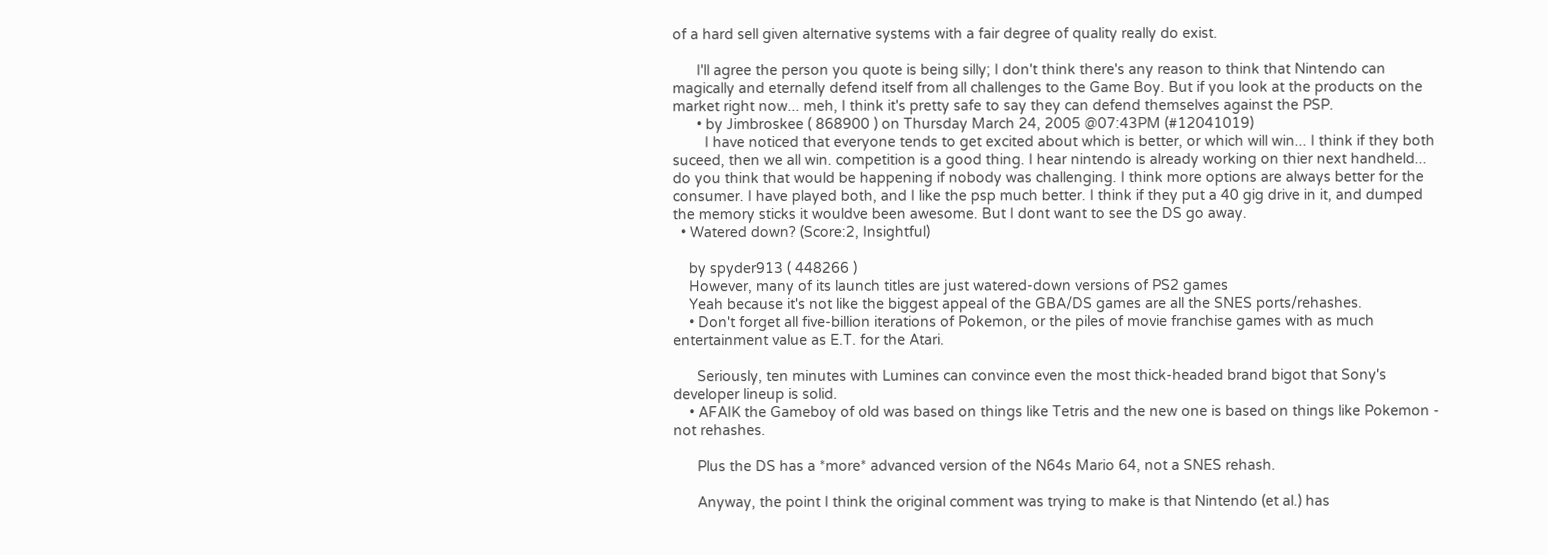of a hard sell given alternative systems with a fair degree of quality really do exist.

      I'll agree the person you quote is being silly; I don't think there's any reason to think that Nintendo can magically and eternally defend itself from all challenges to the Game Boy. But if you look at the products on the market right now... meh, I think it's pretty safe to say they can defend themselves against the PSP.
      • by Jimbroskee ( 868900 ) on Thursday March 24, 2005 @07:43PM (#12041019)
        I have noticed that everyone tends to get excited about which is better, or which will win... I think if they both suceed, then we all win. competition is a good thing. I hear nintendo is already working on thier next handheld... do you think that would be happening if nobody was challenging. I think more options are always better for the consumer. I have played both, and I like the psp much better. I think if they put a 40 gig drive in it, and dumped the memory sticks it wouldve been awesome. But I dont want to see the DS go away.
  • Watered down? (Score:2, Insightful)

    by spyder913 ( 448266 )
    However, many of its launch titles are just watered-down versions of PS2 games
    Yeah because it's not like the biggest appeal of the GBA/DS games are all the SNES ports/rehashes.
    • Don't forget all five-billion iterations of Pokemon, or the piles of movie franchise games with as much entertainment value as E.T. for the Atari.

      Seriously, ten minutes with Lumines can convince even the most thick-headed brand bigot that Sony's developer lineup is solid.
    • AFAIK the Gameboy of old was based on things like Tetris and the new one is based on things like Pokemon - not rehashes.

      Plus the DS has a *more* advanced version of the N64s Mario 64, not a SNES rehash.

      Anyway, the point I think the original comment was trying to make is that Nintendo (et al.) has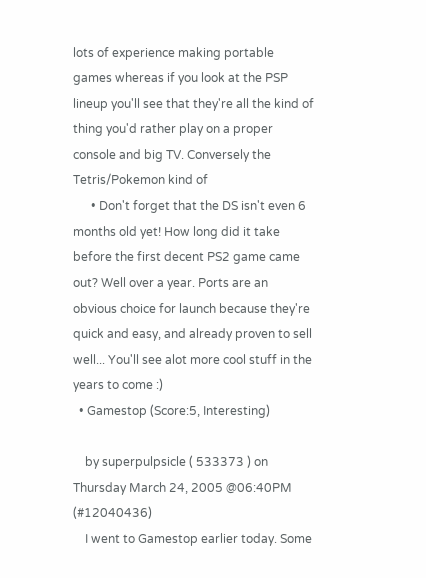lots of experience making portable games whereas if you look at the PSP lineup you'll see that they're all the kind of thing you'd rather play on a proper console and big TV. Conversely the Tetris/Pokemon kind of
      • Don't forget that the DS isn't even 6 months old yet! How long did it take before the first decent PS2 game came out? Well over a year. Ports are an obvious choice for launch because they're quick and easy, and already proven to sell well... You'll see alot more cool stuff in the years to come :)
  • Gamestop (Score:5, Interesting)

    by superpulpsicle ( 533373 ) on Thursday March 24, 2005 @06:40PM (#12040436)
    I went to Gamestop earlier today. Some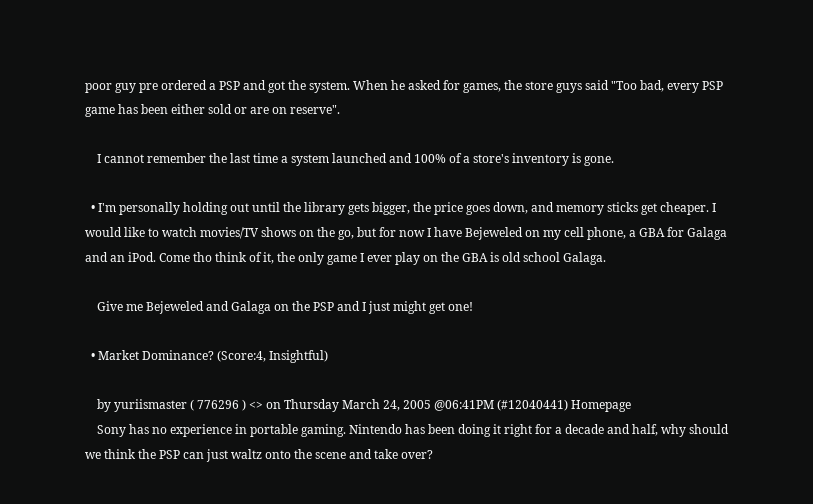poor guy pre ordered a PSP and got the system. When he asked for games, the store guys said "Too bad, every PSP game has been either sold or are on reserve".

    I cannot remember the last time a system launched and 100% of a store's inventory is gone.

  • I'm personally holding out until the library gets bigger, the price goes down, and memory sticks get cheaper. I would like to watch movies/TV shows on the go, but for now I have Bejeweled on my cell phone, a GBA for Galaga and an iPod. Come tho think of it, the only game I ever play on the GBA is old school Galaga.

    Give me Bejeweled and Galaga on the PSP and I just might get one!

  • Market Dominance? (Score:4, Insightful)

    by yuriismaster ( 776296 ) <> on Thursday March 24, 2005 @06:41PM (#12040441) Homepage
    Sony has no experience in portable gaming. Nintendo has been doing it right for a decade and half, why should we think the PSP can just waltz onto the scene and take over?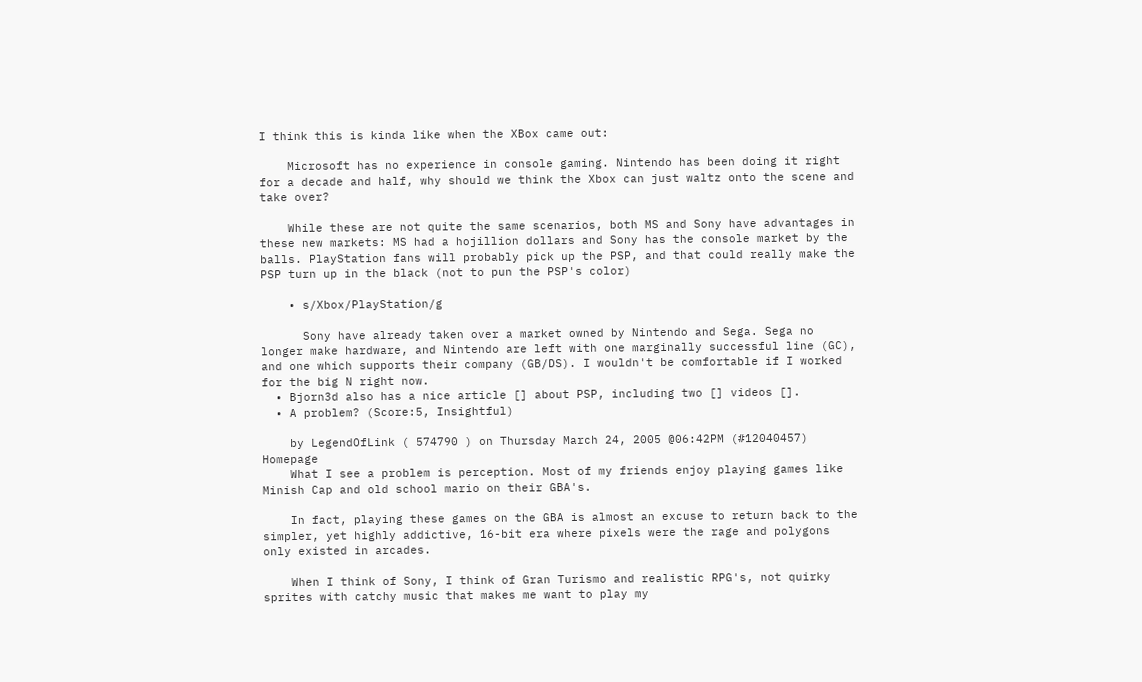I think this is kinda like when the XBox came out:

    Microsoft has no experience in console gaming. Nintendo has been doing it right for a decade and half, why should we think the Xbox can just waltz onto the scene and take over?

    While these are not quite the same scenarios, both MS and Sony have advantages in these new markets: MS had a hojillion dollars and Sony has the console market by the balls. PlayStation fans will probably pick up the PSP, and that could really make the PSP turn up in the black (not to pun the PSP's color)

    • s/Xbox/PlayStation/g

      Sony have already taken over a market owned by Nintendo and Sega. Sega no longer make hardware, and Nintendo are left with one marginally successful line (GC), and one which supports their company (GB/DS). I wouldn't be comfortable if I worked for the big N right now.
  • Bjorn3d also has a nice article [] about PSP, including two [] videos [].
  • A problem? (Score:5, Insightful)

    by LegendOfLink ( 574790 ) on Thursday March 24, 2005 @06:42PM (#12040457) Homepage
    What I see a problem is perception. Most of my friends enjoy playing games like Minish Cap and old school mario on their GBA's.

    In fact, playing these games on the GBA is almost an excuse to return back to the simpler, yet highly addictive, 16-bit era where pixels were the rage and polygons only existed in arcades.

    When I think of Sony, I think of Gran Turismo and realistic RPG's, not quirky sprites with catchy music that makes me want to play my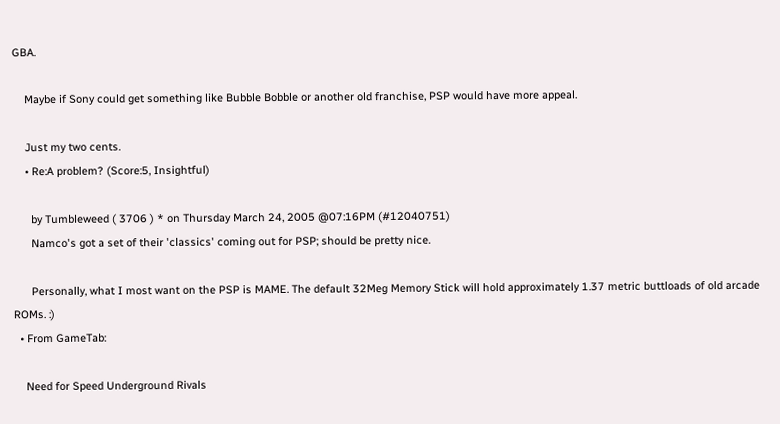GBA.

    Maybe if Sony could get something like Bubble Bobble or another old franchise, PSP would have more appeal.

    Just my two cents.
    • Re:A problem? (Score:5, Insightful)

      by Tumbleweed ( 3706 ) * on Thursday March 24, 2005 @07:16PM (#12040751)
      Namco's got a set of their 'classics' coming out for PSP; should be pretty nice.

      Personally, what I most want on the PSP is MAME. The default 32Meg Memory Stick will hold approximately 1.37 metric buttloads of old arcade ROMs. :)
  • From GameTab:

    Need for Speed Underground Rivals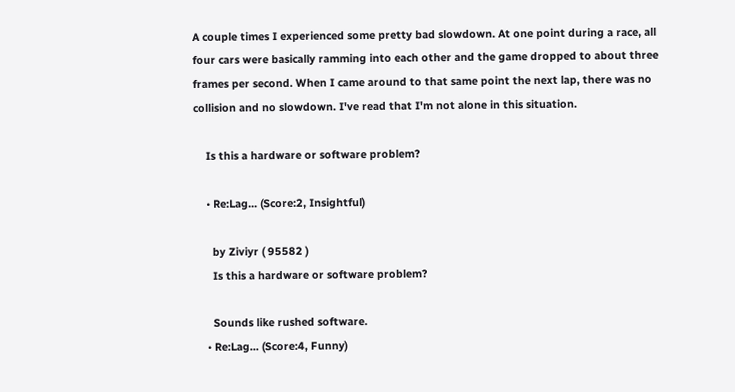A couple times I experienced some pretty bad slowdown. At one point during a race, all four cars were basically ramming into each other and the game dropped to about three frames per second. When I came around to that same point the next lap, there was no collision and no slowdown. I've read that I'm not alone in this situation.

    Is this a hardware or software problem?

    • Re:Lag... (Score:2, Insightful)

      by Ziviyr ( 95582 )
      Is this a hardware or software problem?

      Sounds like rushed software.
    • Re:Lag... (Score:4, Funny)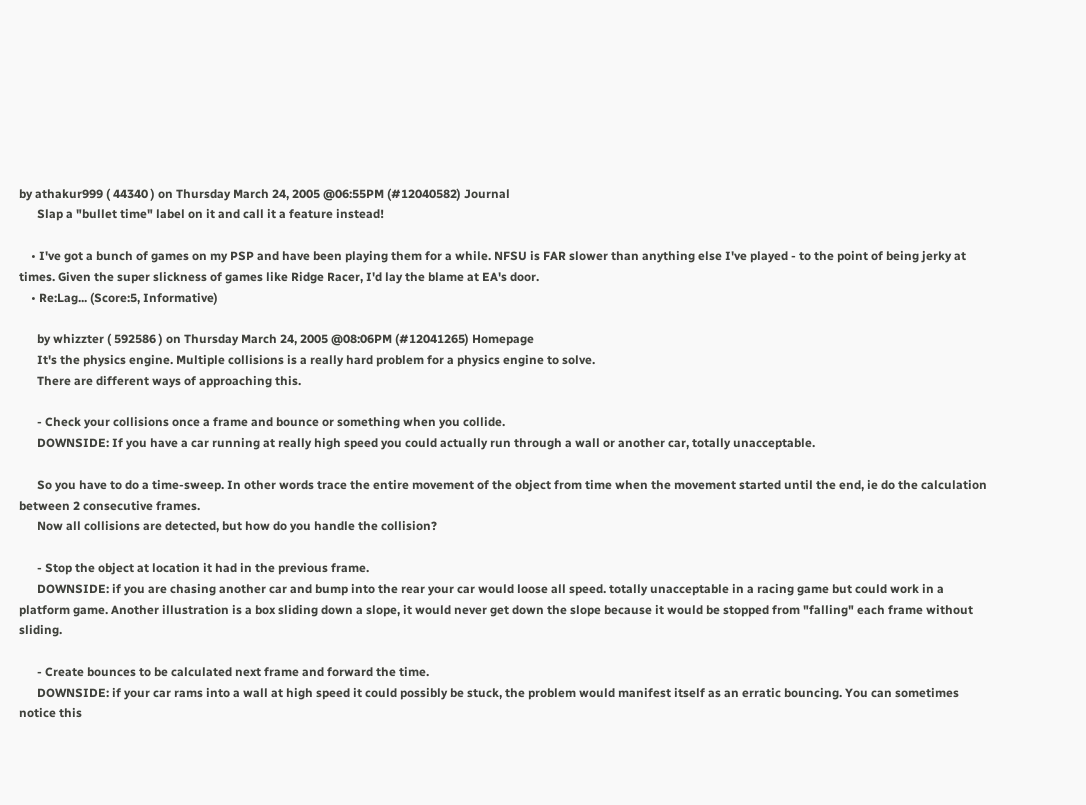by athakur999 ( 44340 ) on Thursday March 24, 2005 @06:55PM (#12040582) Journal
      Slap a "bullet time" label on it and call it a feature instead!

    • I've got a bunch of games on my PSP and have been playing them for a while. NFSU is FAR slower than anything else I've played - to the point of being jerky at times. Given the super slickness of games like Ridge Racer, I'd lay the blame at EA's door.
    • Re:Lag... (Score:5, Informative)

      by whizzter ( 592586 ) on Thursday March 24, 2005 @08:06PM (#12041265) Homepage
      It's the physics engine. Multiple collisions is a really hard problem for a physics engine to solve.
      There are different ways of approaching this.

      - Check your collisions once a frame and bounce or something when you collide.
      DOWNSIDE: If you have a car running at really high speed you could actually run through a wall or another car, totally unacceptable.

      So you have to do a time-sweep. In other words trace the entire movement of the object from time when the movement started until the end, ie do the calculation between 2 consecutive frames.
      Now all collisions are detected, but how do you handle the collision?

      - Stop the object at location it had in the previous frame.
      DOWNSIDE: if you are chasing another car and bump into the rear your car would loose all speed. totally unacceptable in a racing game but could work in a platform game. Another illustration is a box sliding down a slope, it would never get down the slope because it would be stopped from "falling" each frame without sliding.

      - Create bounces to be calculated next frame and forward the time.
      DOWNSIDE: if your car rams into a wall at high speed it could possibly be stuck, the problem would manifest itself as an erratic bouncing. You can sometimes notice this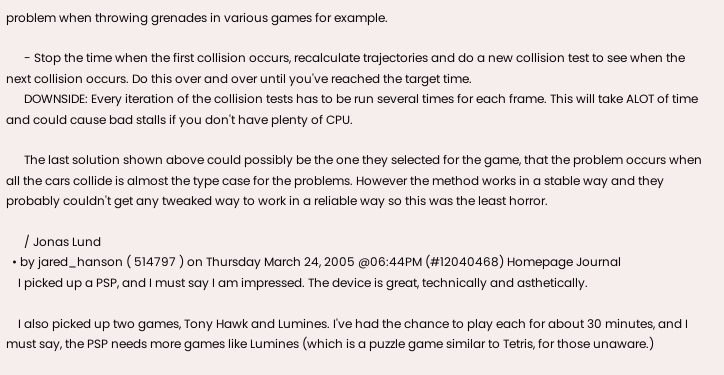problem when throwing grenades in various games for example.

      - Stop the time when the first collision occurs, recalculate trajectories and do a new collision test to see when the next collision occurs. Do this over and over until you've reached the target time.
      DOWNSIDE: Every iteration of the collision tests has to be run several times for each frame. This will take ALOT of time and could cause bad stalls if you don't have plenty of CPU.

      The last solution shown above could possibly be the one they selected for the game, that the problem occurs when all the cars collide is almost the type case for the problems. However the method works in a stable way and they probably couldn't get any tweaked way to work in a reliable way so this was the least horror.

      / Jonas Lund
  • by jared_hanson ( 514797 ) on Thursday March 24, 2005 @06:44PM (#12040468) Homepage Journal
    I picked up a PSP, and I must say I am impressed. The device is great, technically and asthetically.

    I also picked up two games, Tony Hawk and Lumines. I've had the chance to play each for about 30 minutes, and I must say, the PSP needs more games like Lumines (which is a puzzle game similar to Tetris, for those unaware.)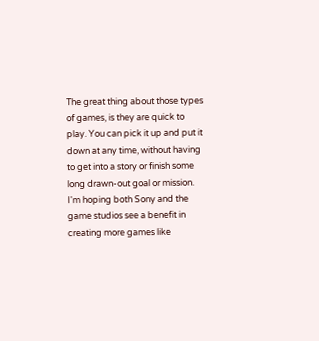The great thing about those types of games, is they are quick to play. You can pick it up and put it down at any time, without having to get into a story or finish some long drawn-out goal or mission. I'm hoping both Sony and the game studios see a benefit in creating more games like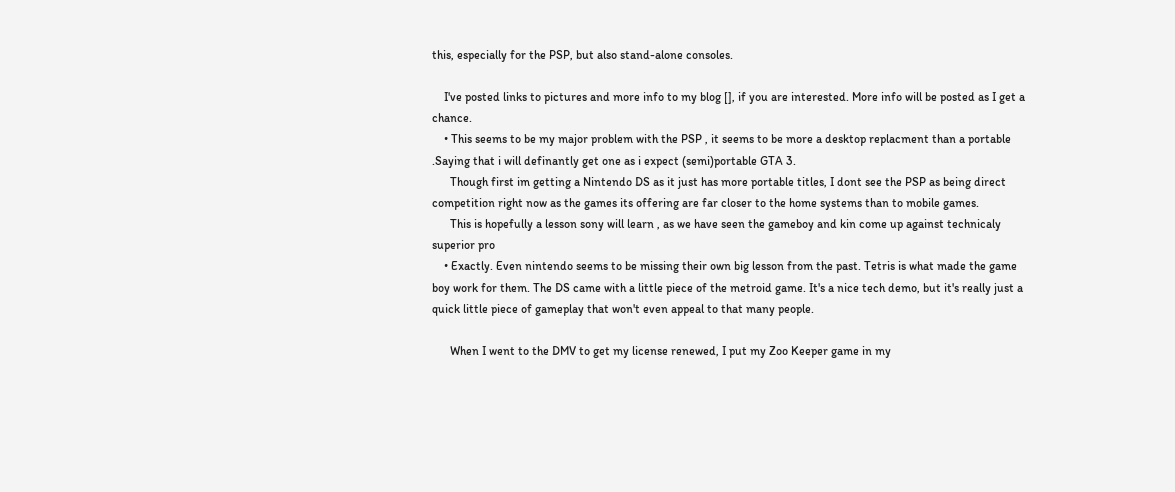this, especially for the PSP, but also stand-alone consoles.

    I've posted links to pictures and more info to my blog [], if you are interested. More info will be posted as I get a chance.
    • This seems to be my major problem with the PSP , it seems to be more a desktop replacment than a portable .Saying that i will definantly get one as i expect (semi)portable GTA 3.
      Though first im getting a Nintendo DS as it just has more portable titles, I dont see the PSP as being direct competition right now as the games its offering are far closer to the home systems than to mobile games.
      This is hopefully a lesson sony will learn , as we have seen the gameboy and kin come up against technicaly superior pro
    • Exactly. Even nintendo seems to be missing their own big lesson from the past. Tetris is what made the game boy work for them. The DS came with a little piece of the metroid game. It's a nice tech demo, but it's really just a quick little piece of gameplay that won't even appeal to that many people.

      When I went to the DMV to get my license renewed, I put my Zoo Keeper game in my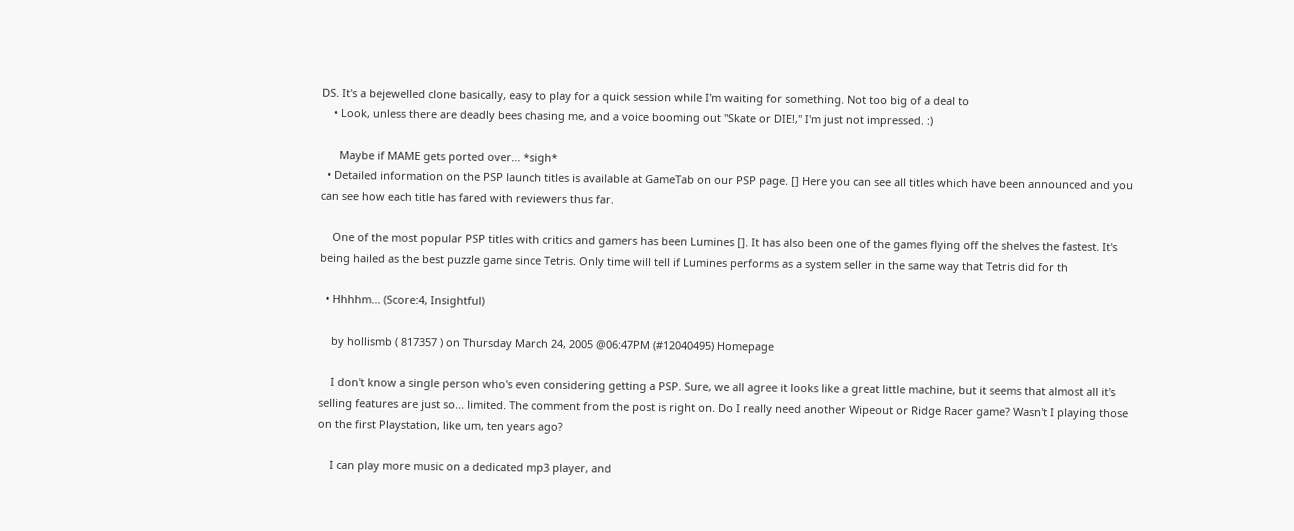DS. It's a bejewelled clone basically, easy to play for a quick session while I'm waiting for something. Not too big of a deal to
    • Look, unless there are deadly bees chasing me, and a voice booming out "Skate or DIE!," I'm just not impressed. :)

      Maybe if MAME gets ported over... *sigh*
  • Detailed information on the PSP launch titles is available at GameTab on our PSP page. [] Here you can see all titles which have been announced and you can see how each title has fared with reviewers thus far.

    One of the most popular PSP titles with critics and gamers has been Lumines []. It has also been one of the games flying off the shelves the fastest. It's being hailed as the best puzzle game since Tetris. Only time will tell if Lumines performs as a system seller in the same way that Tetris did for th

  • Hhhhm... (Score:4, Insightful)

    by hollismb ( 817357 ) on Thursday March 24, 2005 @06:47PM (#12040495) Homepage

    I don't know a single person who's even considering getting a PSP. Sure, we all agree it looks like a great little machine, but it seems that almost all it's selling features are just so... limited. The comment from the post is right on. Do I really need another Wipeout or Ridge Racer game? Wasn't I playing those on the first Playstation, like um, ten years ago?

    I can play more music on a dedicated mp3 player, and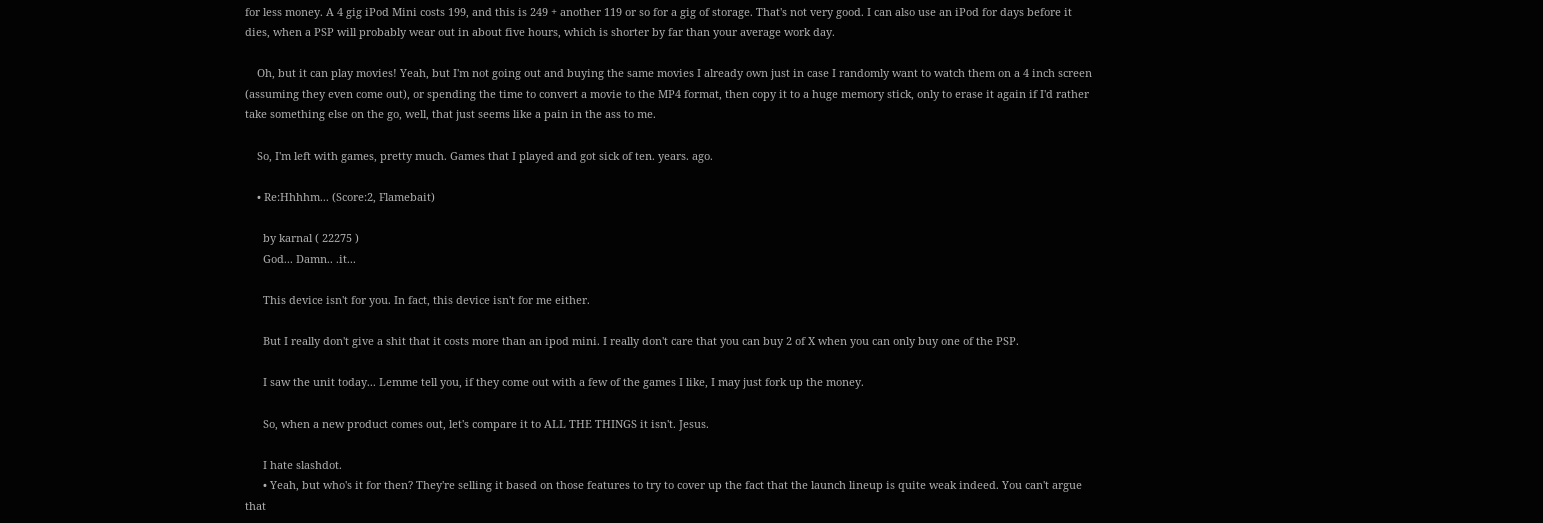for less money. A 4 gig iPod Mini costs 199, and this is 249 + another 119 or so for a gig of storage. That's not very good. I can also use an iPod for days before it dies, when a PSP will probably wear out in about five hours, which is shorter by far than your average work day.

    Oh, but it can play movies! Yeah, but I'm not going out and buying the same movies I already own just in case I randomly want to watch them on a 4 inch screen (assuming they even come out), or spending the time to convert a movie to the MP4 format, then copy it to a huge memory stick, only to erase it again if I'd rather take something else on the go, well, that just seems like a pain in the ass to me.

    So, I'm left with games, pretty much. Games that I played and got sick of ten. years. ago.

    • Re:Hhhhm... (Score:2, Flamebait)

      by karnal ( 22275 )
      God... Damn.. .it...

      This device isn't for you. In fact, this device isn't for me either.

      But I really don't give a shit that it costs more than an ipod mini. I really don't care that you can buy 2 of X when you can only buy one of the PSP.

      I saw the unit today... Lemme tell you, if they come out with a few of the games I like, I may just fork up the money.

      So, when a new product comes out, let's compare it to ALL THE THINGS it isn't. Jesus.

      I hate slashdot.
      • Yeah, but who's it for then? They're selling it based on those features to try to cover up the fact that the launch lineup is quite weak indeed. You can't argue that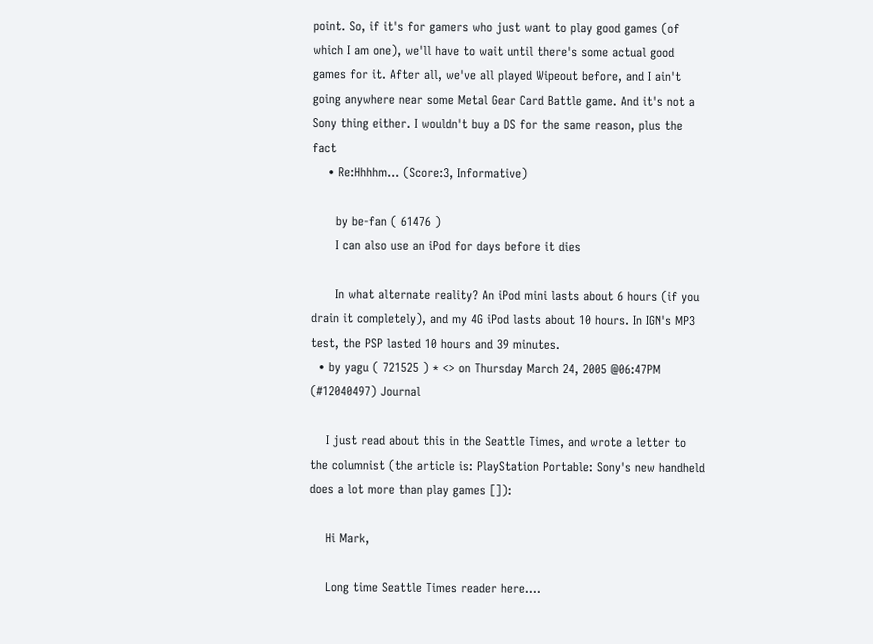point. So, if it's for gamers who just want to play good games (of which I am one), we'll have to wait until there's some actual good games for it. After all, we've all played Wipeout before, and I ain't going anywhere near some Metal Gear Card Battle game. And it's not a Sony thing either. I wouldn't buy a DS for the same reason, plus the fact
    • Re:Hhhhm... (Score:3, Informative)

      by be-fan ( 61476 )
      I can also use an iPod for days before it dies

      In what alternate reality? An iPod mini lasts about 6 hours (if you drain it completely), and my 4G iPod lasts about 10 hours. In IGN's MP3 test, the PSP lasted 10 hours and 39 minutes.
  • by yagu ( 721525 ) * <> on Thursday March 24, 2005 @06:47PM (#12040497) Journal

    I just read about this in the Seattle Times, and wrote a letter to the columnist (the article is: PlayStation Portable: Sony's new handheld does a lot more than play games []):

    Hi Mark,

    Long time Seattle Times reader here....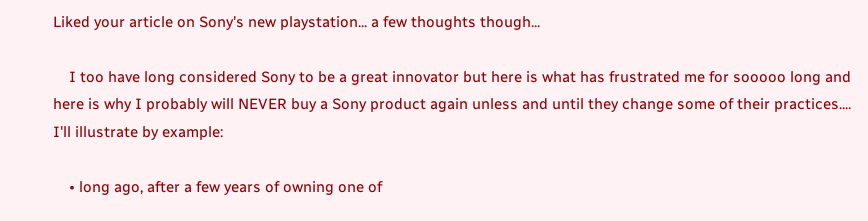Liked your article on Sony's new playstation... a few thoughts though...

    I too have long considered Sony to be a great innovator but here is what has frustrated me for sooooo long and here is why I probably will NEVER buy a Sony product again unless and until they change some of their practices.... I'll illustrate by example:

    • long ago, after a few years of owning one of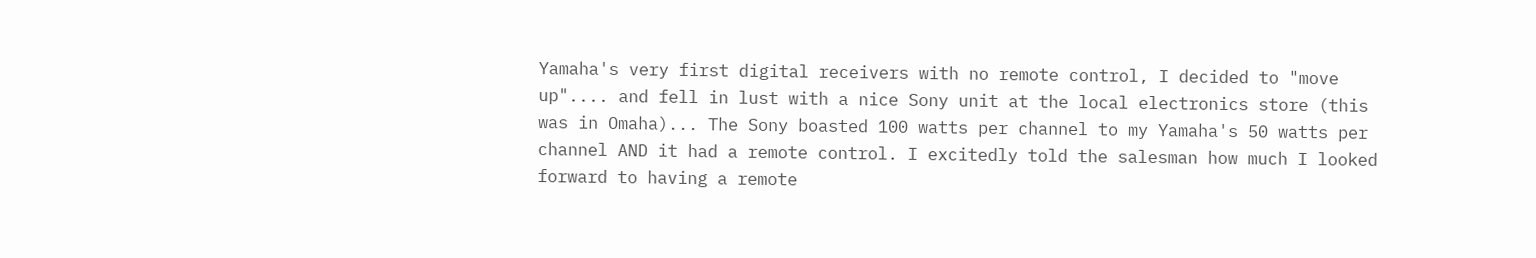Yamaha's very first digital receivers with no remote control, I decided to "move up".... and fell in lust with a nice Sony unit at the local electronics store (this was in Omaha)... The Sony boasted 100 watts per channel to my Yamaha's 50 watts per channel AND it had a remote control. I excitedly told the salesman how much I looked forward to having a remote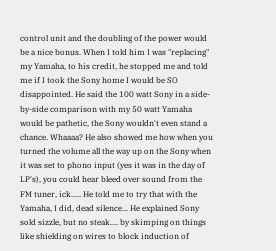control unit and the doubling of the power would be a nice bonus. When I told him I was "replacing" my Yamaha, to his credit, he stopped me and told me if I took the Sony home I would be SO disappointed. He said the 100 watt Sony in a side-by-side comparison with my 50 watt Yamaha would be pathetic, the Sony wouldn't even stand a chance. Whaaaa? He also showed me how when you turned the volume all the way up on the Sony when it was set to phono input (yes it was in the day of LP's), you could hear bleed over sound from the FM tuner, ick..... He told me to try that with the Yamaha, I did, dead silence... He explained Sony sold sizzle, but no steak.... by skimping on things like shielding on wires to block induction of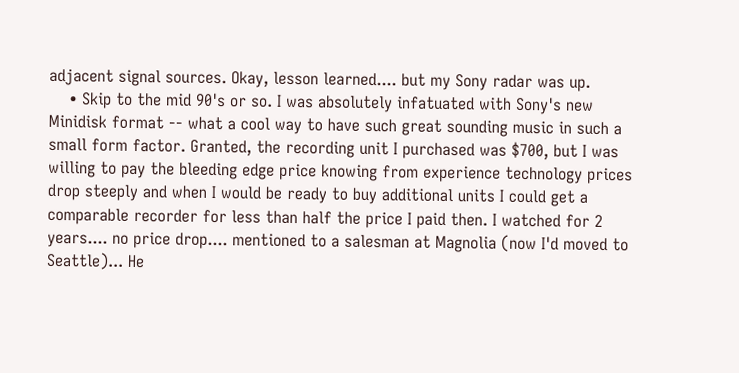adjacent signal sources. Okay, lesson learned.... but my Sony radar was up.
    • Skip to the mid 90's or so. I was absolutely infatuated with Sony's new Minidisk format -- what a cool way to have such great sounding music in such a small form factor. Granted, the recording unit I purchased was $700, but I was willing to pay the bleeding edge price knowing from experience technology prices drop steeply and when I would be ready to buy additional units I could get a comparable recorder for less than half the price I paid then. I watched for 2 years.... no price drop.... mentioned to a salesman at Magnolia (now I'd moved to Seattle)... He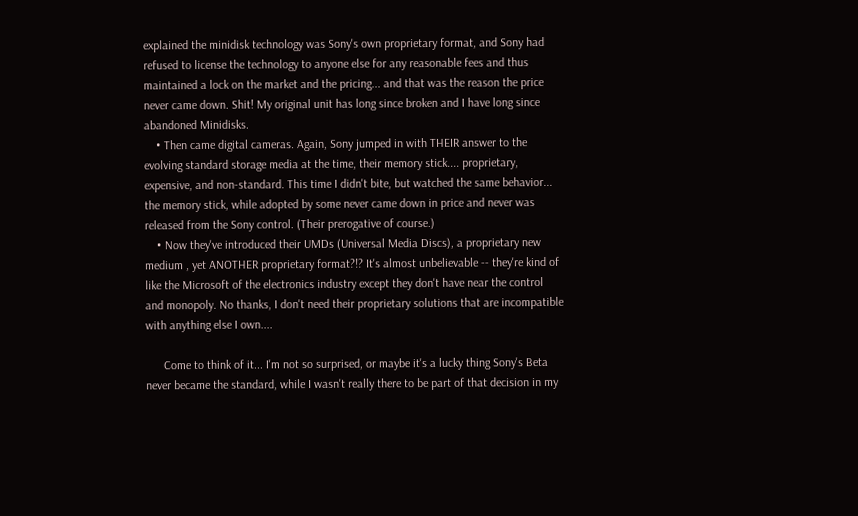explained the minidisk technology was Sony's own proprietary format, and Sony had refused to license the technology to anyone else for any reasonable fees and thus maintained a lock on the market and the pricing... and that was the reason the price never came down. Shit! My original unit has long since broken and I have long since abandoned Minidisks.
    • Then came digital cameras. Again, Sony jumped in with THEIR answer to the evolving standard storage media at the time, their memory stick.... proprietary, expensive, and non-standard. This time I didn't bite, but watched the same behavior... the memory stick, while adopted by some never came down in price and never was released from the Sony control. (Their prerogative of course.)
    • Now they've introduced their UMDs (Universal Media Discs), a proprietary new medium , yet ANOTHER proprietary format?!? It's almost unbelievable -- they're kind of like the Microsoft of the electronics industry except they don't have near the control and monopoly. No thanks, I don't need their proprietary solutions that are incompatible with anything else I own....

      Come to think of it... I'm not so surprised, or maybe it's a lucky thing Sony's Beta never became the standard, while I wasn't really there to be part of that decision in my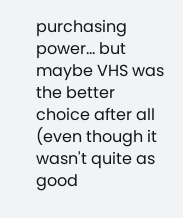purchasing power... but maybe VHS was the better choice after all (even though it wasn't quite as good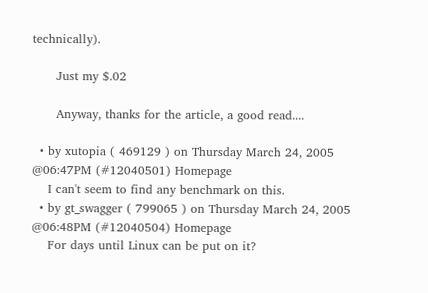technically).

      Just my $.02

      Anyway, thanks for the article, a good read....

  • by xutopia ( 469129 ) on Thursday March 24, 2005 @06:47PM (#12040501) Homepage
    I can't seem to find any benchmark on this.
  • by gt_swagger ( 799065 ) on Thursday March 24, 2005 @06:48PM (#12040504) Homepage
    For days until Linux can be put on it?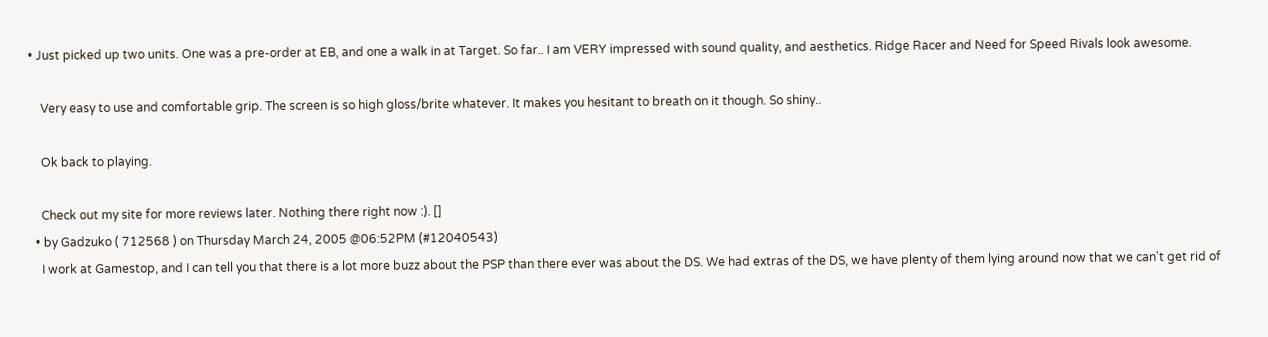• Just picked up two units. One was a pre-order at EB, and one a walk in at Target. So far.. I am VERY impressed with sound quality, and aesthetics. Ridge Racer and Need for Speed Rivals look awesome.

    Very easy to use and comfortable grip. The screen is so high gloss/brite whatever. It makes you hesitant to breath on it though. So shiny..

    Ok back to playing.

    Check out my site for more reviews later. Nothing there right now :). []
  • by Gadzuko ( 712568 ) on Thursday March 24, 2005 @06:52PM (#12040543)
    I work at Gamestop, and I can tell you that there is a lot more buzz about the PSP than there ever was about the DS. We had extras of the DS, we have plenty of them lying around now that we can't get rid of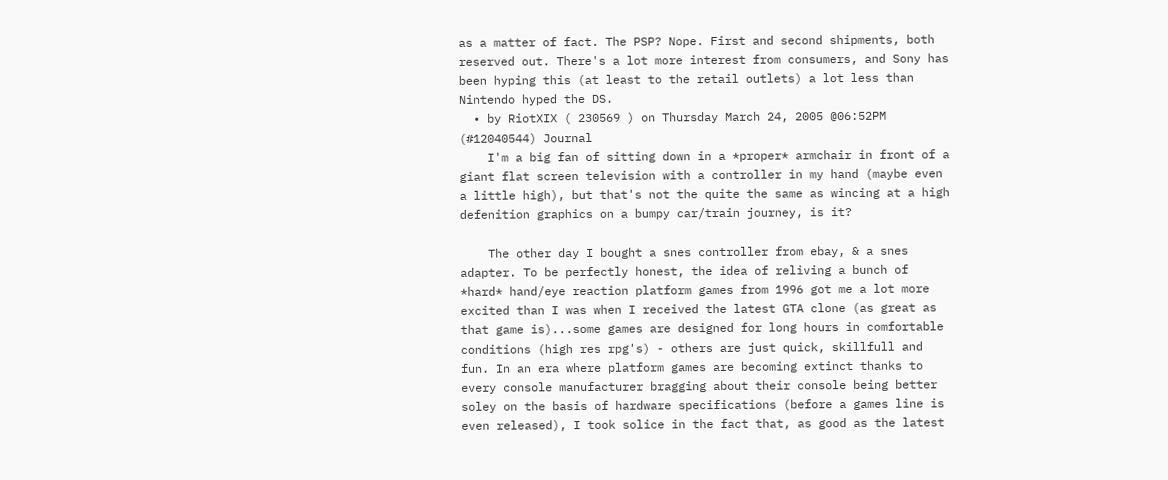as a matter of fact. The PSP? Nope. First and second shipments, both reserved out. There's a lot more interest from consumers, and Sony has been hyping this (at least to the retail outlets) a lot less than Nintendo hyped the DS.
  • by RiotXIX ( 230569 ) on Thursday March 24, 2005 @06:52PM (#12040544) Journal
    I'm a big fan of sitting down in a *proper* armchair in front of a giant flat screen television with a controller in my hand (maybe even a little high), but that's not the quite the same as wincing at a high defenition graphics on a bumpy car/train journey, is it?

    The other day I bought a snes controller from ebay, & a snes adapter. To be perfectly honest, the idea of reliving a bunch of *hard* hand/eye reaction platform games from 1996 got me a lot more excited than I was when I received the latest GTA clone (as great as that game is)...some games are designed for long hours in comfortable conditions (high res rpg's) - others are just quick, skillfull and fun. In an era where platform games are becoming extinct thanks to every console manufacturer bragging about their console being better soley on the basis of hardware specifications (before a games line is even released), I took solice in the fact that, as good as the latest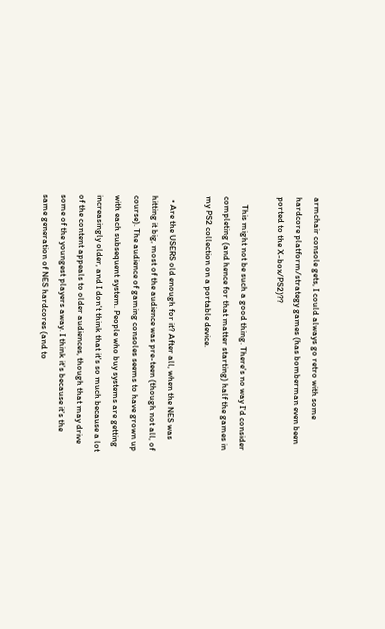armchair console gets, I could always go retro with some hardcore platform/strategy games (has bomberman even been ported to the X-box/PS2)??

    This might not be such a good thing. There's no way I'd consider completing (and hence for that matter starting) half the games in my PS2 collection on a portable device.

  • Are the USERS old enough for it? After all, when the NES was hitting it big, most of the audience was pre-teen (though not all, of course). The audience of gaming consoles seems to have grown up with each subsequent system. People who buy systems are getting increasingly older, and I don't think that it's so much because a lot of the content appeals to older audiences, though that may drive some of the youngest players away. I think it's because it's the same generation of NES hardcores (and to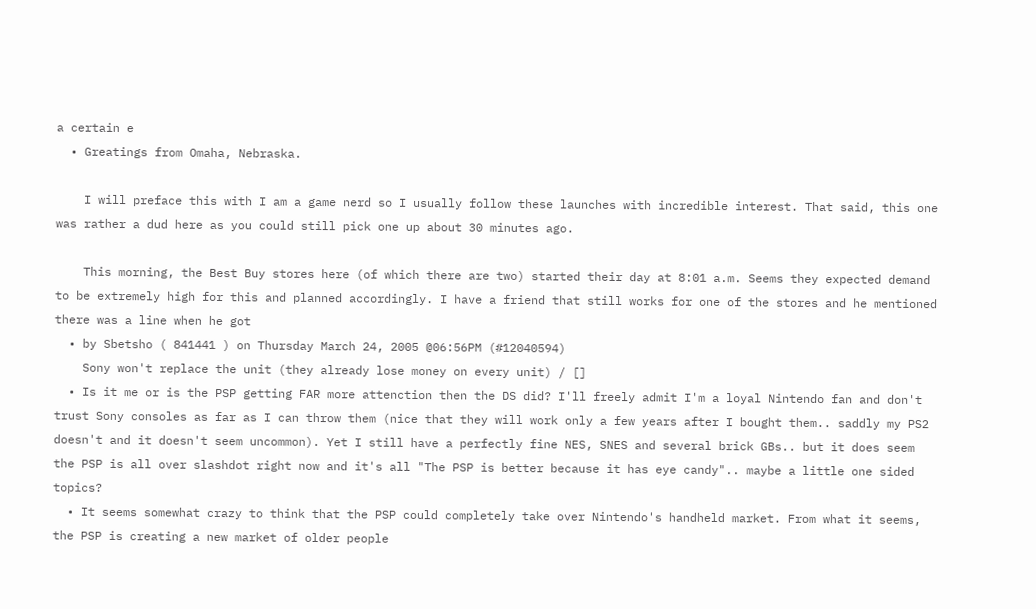a certain e
  • Greatings from Omaha, Nebraska.

    I will preface this with I am a game nerd so I usually follow these launches with incredible interest. That said, this one was rather a dud here as you could still pick one up about 30 minutes ago.

    This morning, the Best Buy stores here (of which there are two) started their day at 8:01 a.m. Seems they expected demand to be extremely high for this and planned accordingly. I have a friend that still works for one of the stores and he mentioned there was a line when he got
  • by Sbetsho ( 841441 ) on Thursday March 24, 2005 @06:56PM (#12040594)
    Sony won't replace the unit (they already lose money on every unit) / []
  • Is it me or is the PSP getting FAR more attenction then the DS did? I'll freely admit I'm a loyal Nintendo fan and don't trust Sony consoles as far as I can throw them (nice that they will work only a few years after I bought them.. saddly my PS2 doesn't and it doesn't seem uncommon). Yet I still have a perfectly fine NES, SNES and several brick GBs.. but it does seem the PSP is all over slashdot right now and it's all "The PSP is better because it has eye candy".. maybe a little one sided topics?
  • It seems somewhat crazy to think that the PSP could completely take over Nintendo's handheld market. From what it seems, the PSP is creating a new market of older people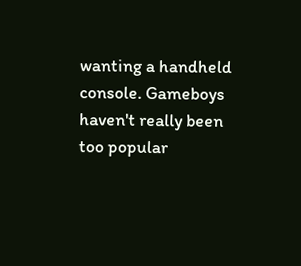wanting a handheld console. Gameboys haven't really been too popular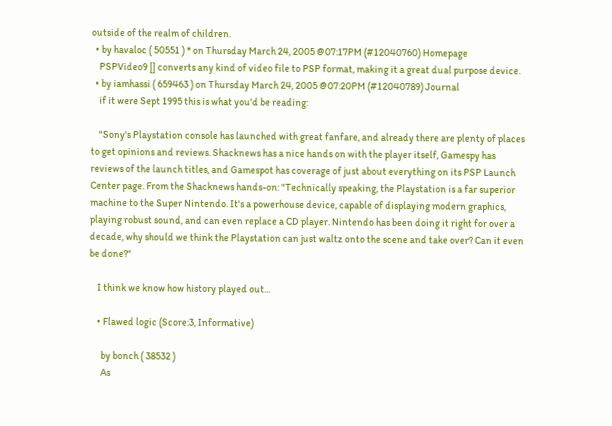outside of the realm of children.
  • by havaloc ( 50551 ) * on Thursday March 24, 2005 @07:17PM (#12040760) Homepage
    PSPVideo9 [] converts any kind of video file to PSP format, making it a great dual purpose device.
  • by iamhassi ( 659463 ) on Thursday March 24, 2005 @07:20PM (#12040789) Journal
    if it were Sept 1995 this is what you'd be reading:

    "Sony's Playstation console has launched with great fanfare, and already there are plenty of places to get opinions and reviews. Shacknews has a nice hands on with the player itself, Gamespy has reviews of the launch titles, and Gamespot has coverage of just about everything on its PSP Launch Center page. From the Shacknews hands-on: "Technically speaking, the Playstation is a far superior machine to the Super Nintendo. It's a powerhouse device, capable of displaying modern graphics, playing robust sound, and can even replace a CD player. Nintendo has been doing it right for over a decade, why should we think the Playstation can just waltz onto the scene and take over? Can it even be done?"

    I think we know how history played out...

    • Flawed logic (Score:3, Informative)

      by bonch ( 38532 )
      As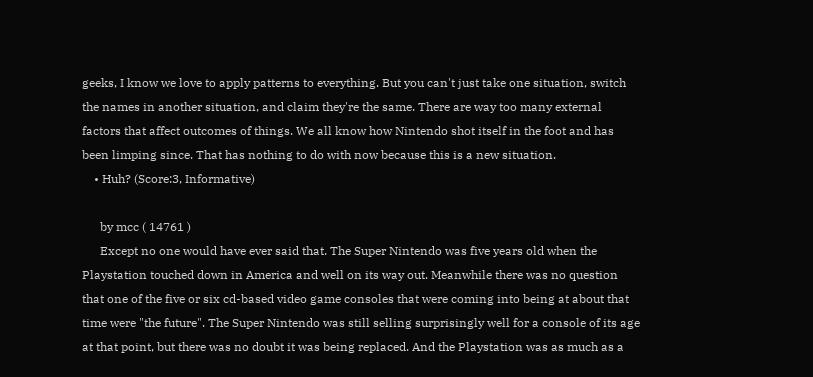geeks, I know we love to apply patterns to everything. But you can't just take one situation, switch the names in another situation, and claim they're the same. There are way too many external factors that affect outcomes of things. We all know how Nintendo shot itself in the foot and has been limping since. That has nothing to do with now because this is a new situation.
    • Huh? (Score:3, Informative)

      by mcc ( 14761 )
      Except no one would have ever said that. The Super Nintendo was five years old when the Playstation touched down in America and well on its way out. Meanwhile there was no question that one of the five or six cd-based video game consoles that were coming into being at about that time were "the future". The Super Nintendo was still selling surprisingly well for a console of its age at that point, but there was no doubt it was being replaced. And the Playstation was as much as a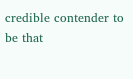credible contender to be that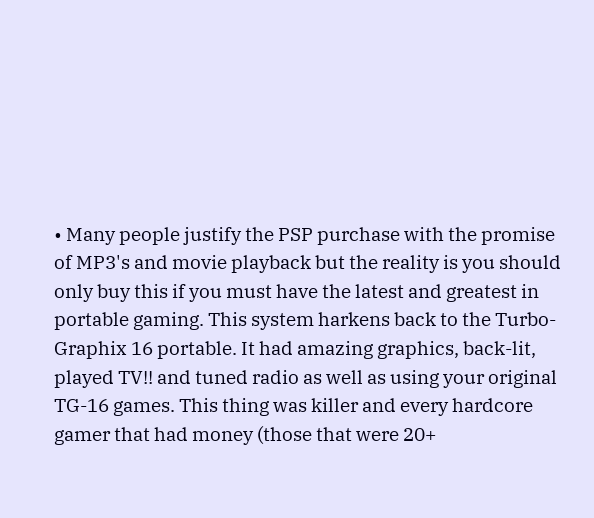• Many people justify the PSP purchase with the promise of MP3's and movie playback but the reality is you should only buy this if you must have the latest and greatest in portable gaming. This system harkens back to the Turbo-Graphix 16 portable. It had amazing graphics, back-lit, played TV!! and tuned radio as well as using your original TG-16 games. This thing was killer and every hardcore gamer that had money (those that were 20+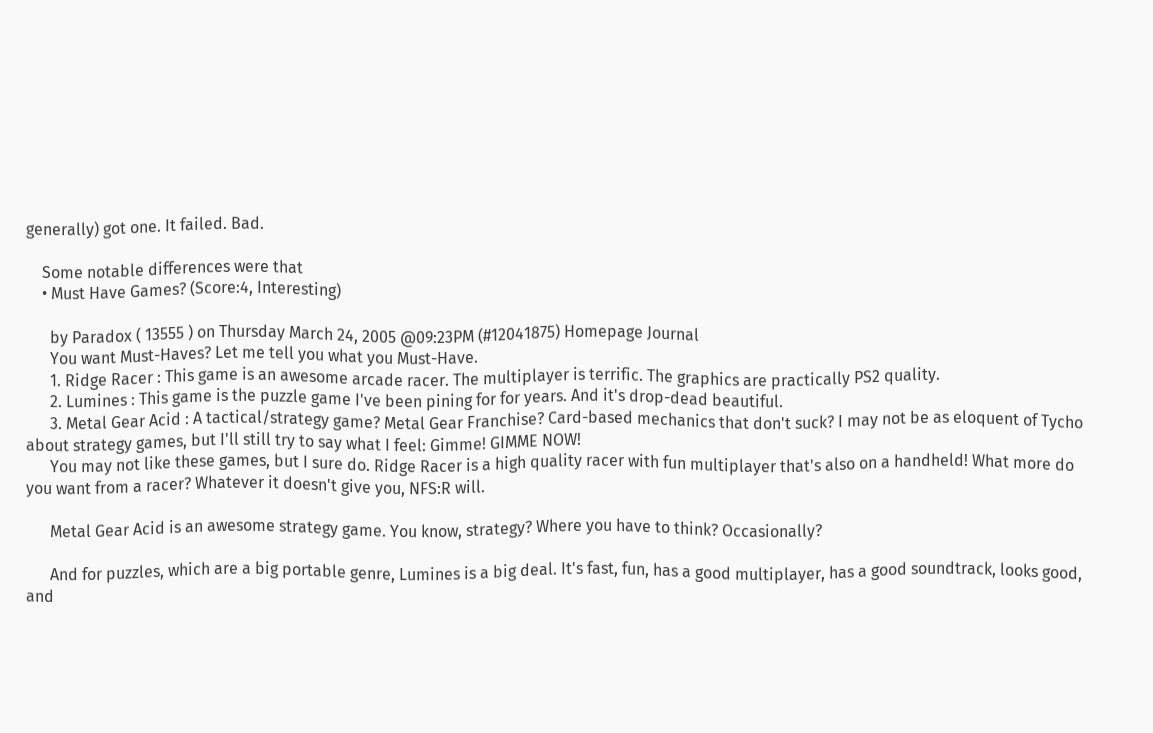generally) got one. It failed. Bad.

    Some notable differences were that
    • Must Have Games? (Score:4, Interesting)

      by Paradox ( 13555 ) on Thursday March 24, 2005 @09:23PM (#12041875) Homepage Journal
      You want Must-Haves? Let me tell you what you Must-Have.
      1. Ridge Racer : This game is an awesome arcade racer. The multiplayer is terrific. The graphics are practically PS2 quality.
      2. Lumines : This game is the puzzle game I've been pining for for years. And it's drop-dead beautiful.
      3. Metal Gear Acid : A tactical/strategy game? Metal Gear Franchise? Card-based mechanics that don't suck? I may not be as eloquent of Tycho about strategy games, but I'll still try to say what I feel: Gimme! GIMME NOW!
      You may not like these games, but I sure do. Ridge Racer is a high quality racer with fun multiplayer that's also on a handheld! What more do you want from a racer? Whatever it doesn't give you, NFS:R will.

      Metal Gear Acid is an awesome strategy game. You know, strategy? Where you have to think? Occasionally?

      And for puzzles, which are a big portable genre, Lumines is a big deal. It's fast, fun, has a good multiplayer, has a good soundtrack, looks good, and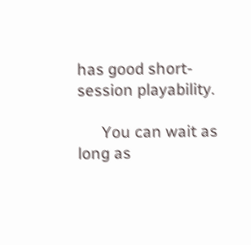has good short-session playability.

      You can wait as long as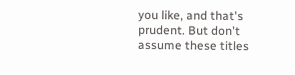you like, and that's prudent. But don't assume these titles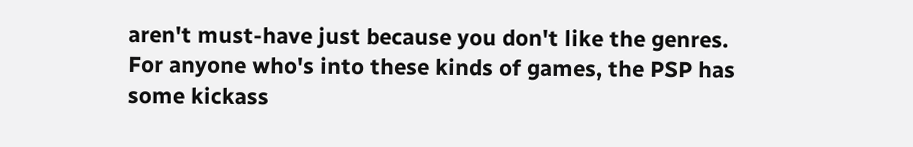aren't must-have just because you don't like the genres. For anyone who's into these kinds of games, the PSP has some kickass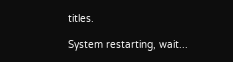titles.

System restarting, wait...